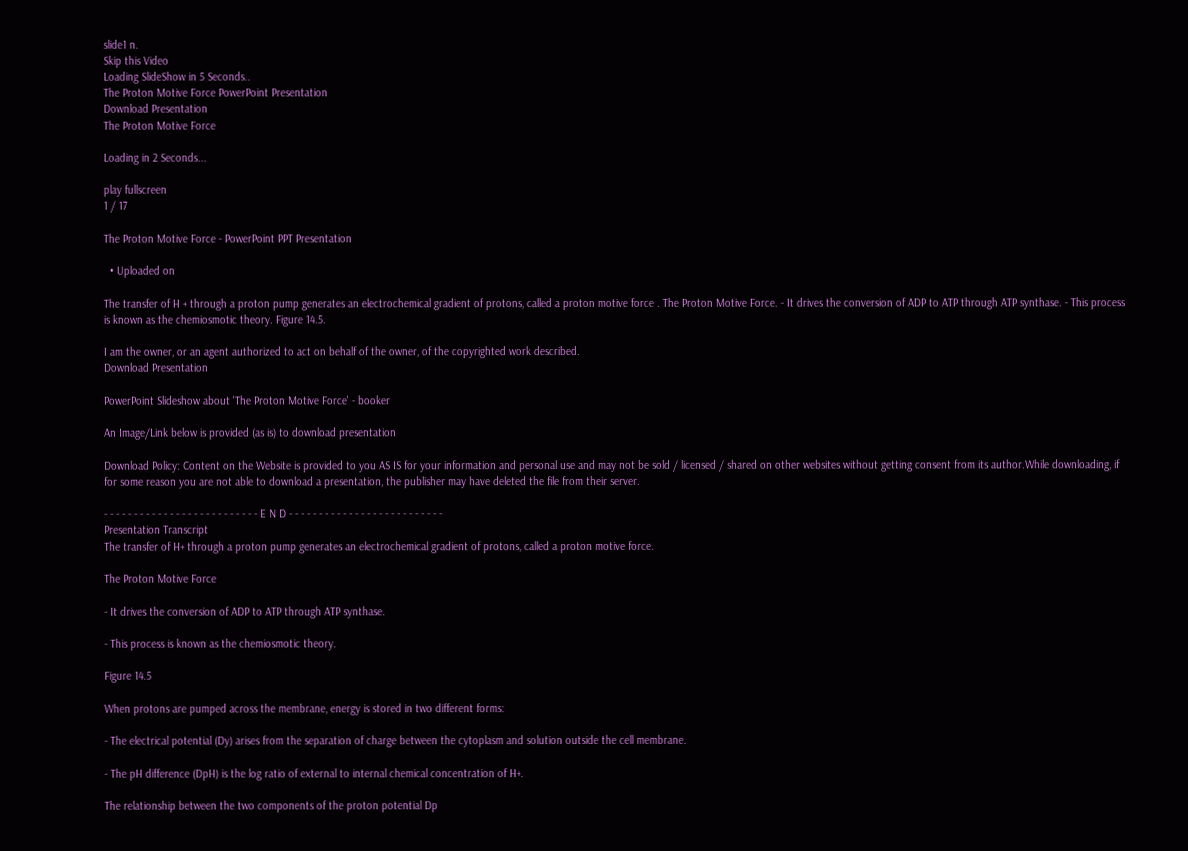slide1 n.
Skip this Video
Loading SlideShow in 5 Seconds..
The Proton Motive Force PowerPoint Presentation
Download Presentation
The Proton Motive Force

Loading in 2 Seconds...

play fullscreen
1 / 17

The Proton Motive Force - PowerPoint PPT Presentation

  • Uploaded on

The transfer of H + through a proton pump generates an electrochemical gradient of protons, called a proton motive force . The Proton Motive Force. - It drives the conversion of ADP to ATP through ATP synthase. - This process is known as the chemiosmotic theory. Figure 14.5.

I am the owner, or an agent authorized to act on behalf of the owner, of the copyrighted work described.
Download Presentation

PowerPoint Slideshow about 'The Proton Motive Force' - booker

An Image/Link below is provided (as is) to download presentation

Download Policy: Content on the Website is provided to you AS IS for your information and personal use and may not be sold / licensed / shared on other websites without getting consent from its author.While downloading, if for some reason you are not able to download a presentation, the publisher may have deleted the file from their server.

- - - - - - - - - - - - - - - - - - - - - - - - - - E N D - - - - - - - - - - - - - - - - - - - - - - - - - -
Presentation Transcript
The transfer of H+ through a proton pump generates an electrochemical gradient of protons, called a proton motive force.

The Proton Motive Force

- It drives the conversion of ADP to ATP through ATP synthase.

- This process is known as the chemiosmotic theory.

Figure 14.5

When protons are pumped across the membrane, energy is stored in two different forms:

- The electrical potential (Dy) arises from the separation of charge between the cytoplasm and solution outside the cell membrane.

- The pH difference (DpH) is the log ratio of external to internal chemical concentration of H+.

The relationship between the two components of the proton potential Dp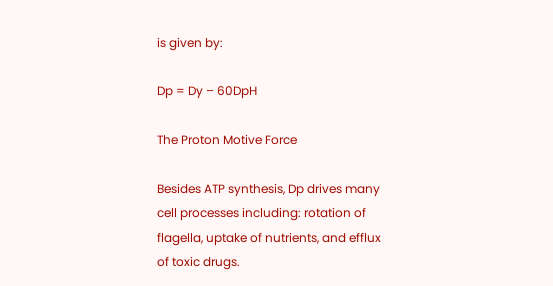is given by:

Dp = Dy – 60DpH

The Proton Motive Force

Besides ATP synthesis, Dp drives many cell processes including: rotation of flagella, uptake of nutrients, and efflux of toxic drugs.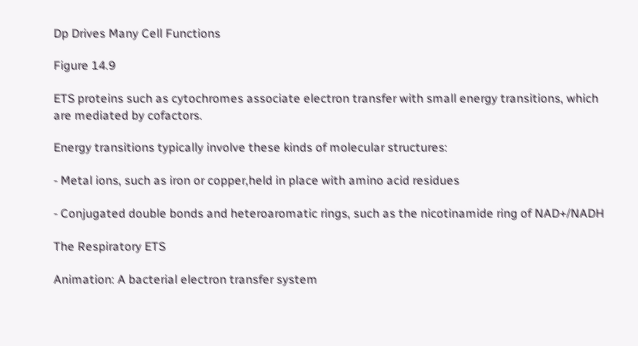Dp Drives Many Cell Functions

Figure 14.9

ETS proteins such as cytochromes associate electron transfer with small energy transitions, which are mediated by cofactors.

Energy transitions typically involve these kinds of molecular structures:

- Metal ions, such as iron or copper,held in place with amino acid residues

- Conjugated double bonds and heteroaromatic rings, such as the nicotinamide ring of NAD+/NADH

The Respiratory ETS

Animation: A bacterial electron transfer system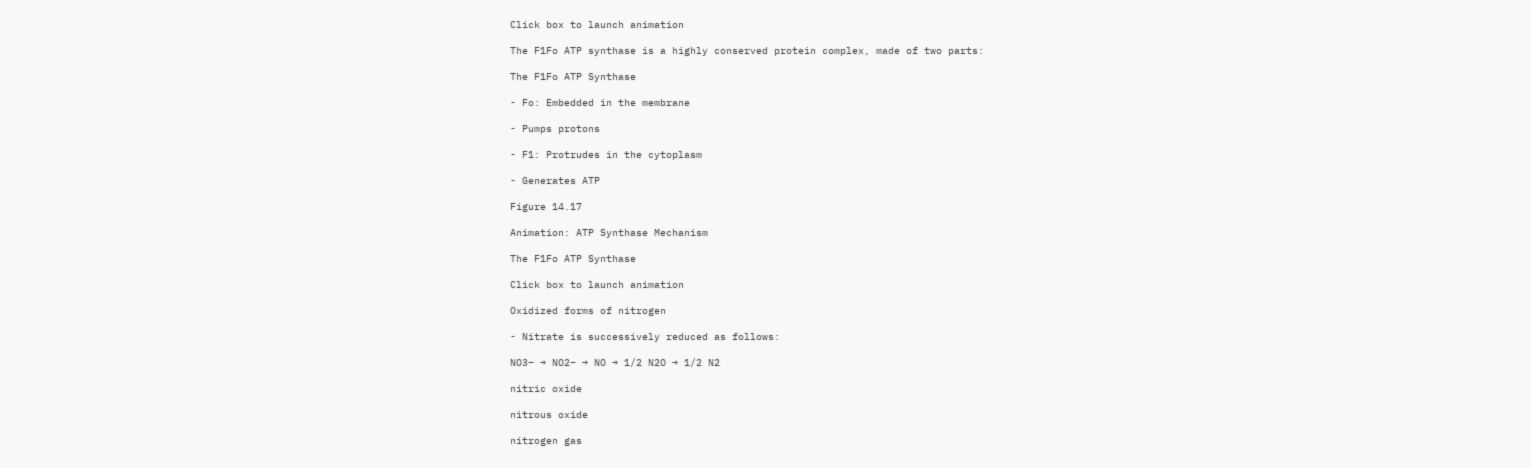Click box to launch animation

The F1Fo ATP synthase is a highly conserved protein complex, made of two parts:

The F1Fo ATP Synthase

- Fo: Embedded in the membrane

- Pumps protons

- F1: Protrudes in the cytoplasm

- Generates ATP

Figure 14.17

Animation: ATP Synthase Mechanism

The F1Fo ATP Synthase

Click box to launch animation

Oxidized forms of nitrogen

- Nitrate is successively reduced as follows:

NO3– → NO2– → NO → 1/2 N2O → 1/2 N2

nitric oxide

nitrous oxide

nitrogen gas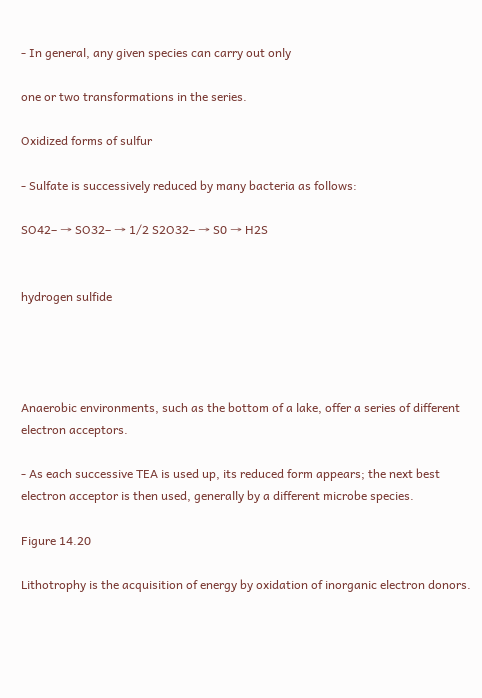- In general, any given species can carry out only

one or two transformations in the series.

Oxidized forms of sulfur

- Sulfate is successively reduced by many bacteria as follows:

SO42– → SO32– → 1/2 S2O32– → S0 → H2S


hydrogen sulfide




Anaerobic environments, such as the bottom of a lake, offer a series of different electron acceptors.

- As each successive TEA is used up, its reduced form appears; the next best electron acceptor is then used, generally by a different microbe species.

Figure 14.20

Lithotrophy is the acquisition of energy by oxidation of inorganic electron donors.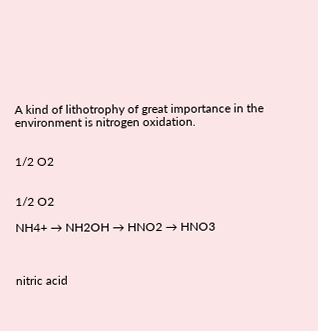A kind of lithotrophy of great importance in the environment is nitrogen oxidation.


1/2 O2


1/2 O2

NH4+ → NH2OH → HNO2 → HNO3



nitric acid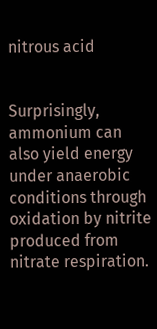nitrous acid


Surprisingly, ammonium can also yield energy under anaerobic conditions through oxidation by nitrite produced from nitrate respiration.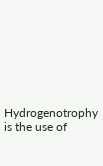Hydrogenotrophy is the use of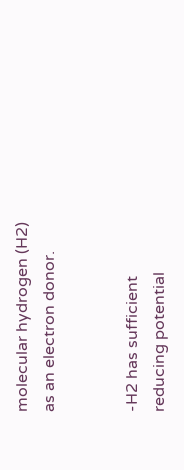molecular hydrogen (H2) as an electron donor.


-H2 has sufficient reducing potential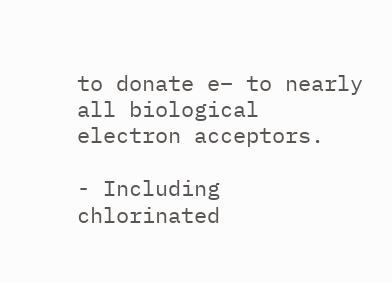to donate e– to nearly all biological electron acceptors.

- Including chlorinated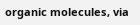organic molecules, via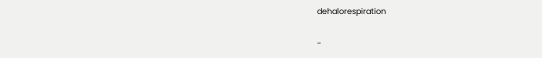dehalorespiration

-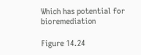Which has potential for bioremediation

Figure 14.24